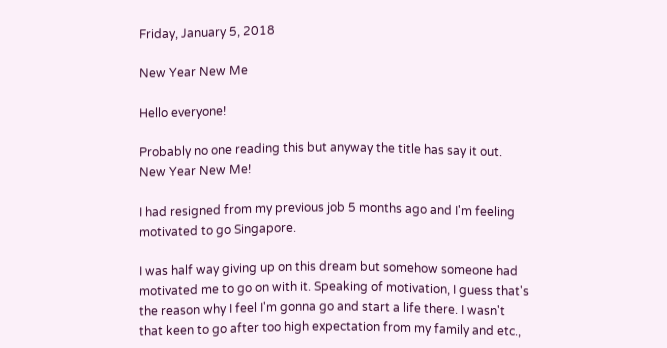Friday, January 5, 2018

New Year New Me

Hello everyone!

Probably no one reading this but anyway the title has say it out. New Year New Me!

I had resigned from my previous job 5 months ago and I'm feeling motivated to go Singapore.

I was half way giving up on this dream but somehow someone had motivated me to go on with it. Speaking of motivation, I guess that's the reason why I feel I'm gonna go and start a life there. I wasn't that keen to go after too high expectation from my family and etc.,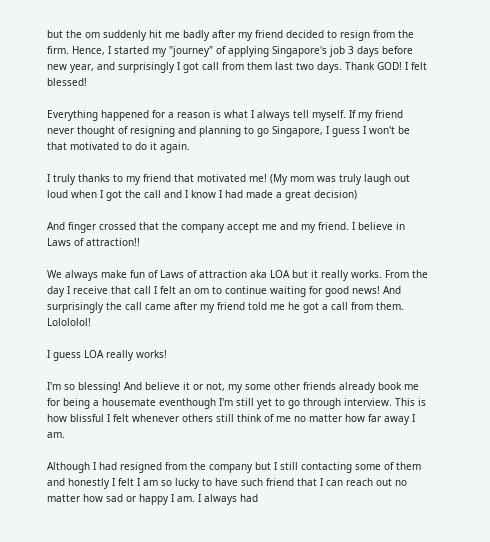but the om suddenly hit me badly after my friend decided to resign from the firm. Hence, I started my "journey" of applying Singapore's job 3 days before new year, and surprisingly I got call from them last two days. Thank GOD! I felt blessed!

Everything happened for a reason is what I always tell myself. If my friend never thought of resigning and planning to go Singapore, I guess I won't be that motivated to do it again.

I truly thanks to my friend that motivated me! (My mom was truly laugh out loud when I got the call and I know I had made a great decision)

And finger crossed that the company accept me and my friend. I believe in Laws of attraction!!

We always make fun of Laws of attraction aka LOA but it really works. From the day I receive that call I felt an om to continue waiting for good news! And surprisingly the call came after my friend told me he got a call from them. Lolololol!

I guess LOA really works!

I'm so blessing! And believe it or not, my some other friends already book me for being a housemate eventhough I'm still yet to go through interview. This is how blissful I felt whenever others still think of me no matter how far away I am.

Although I had resigned from the company but I still contacting some of them and honestly I felt I am so lucky to have such friend that I can reach out no matter how sad or happy I am. I always had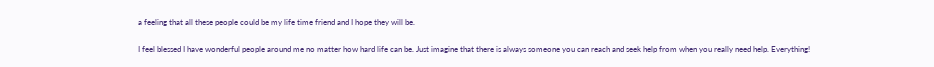a feeling that all these people could be my life time friend and I hope they will be.

I feel blessed I have wonderful people around me no matter how hard life can be. Just imagine that there is always someone you can reach and seek help from when you really need help. Everything!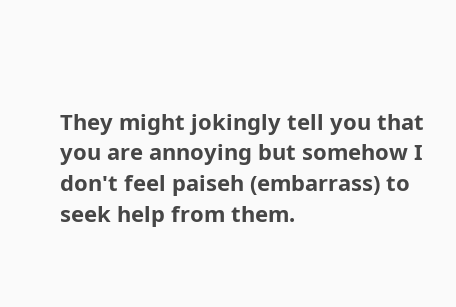They might jokingly tell you that you are annoying but somehow I don't feel paiseh (embarrass) to seek help from them.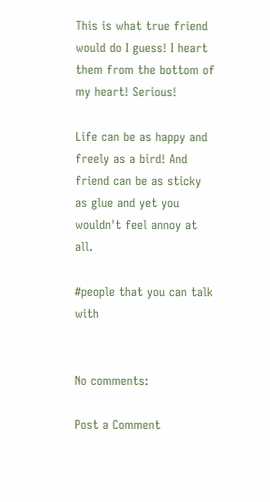This is what true friend would do I guess! I heart them from the bottom of my heart! Serious!

Life can be as happy and freely as a bird! And friend can be as sticky as glue and yet you wouldn't feel annoy at all.

#people that you can talk with


No comments:

Post a Comment